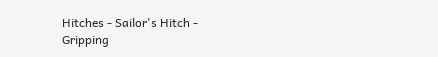Hitches - Sailor's Hitch - Gripping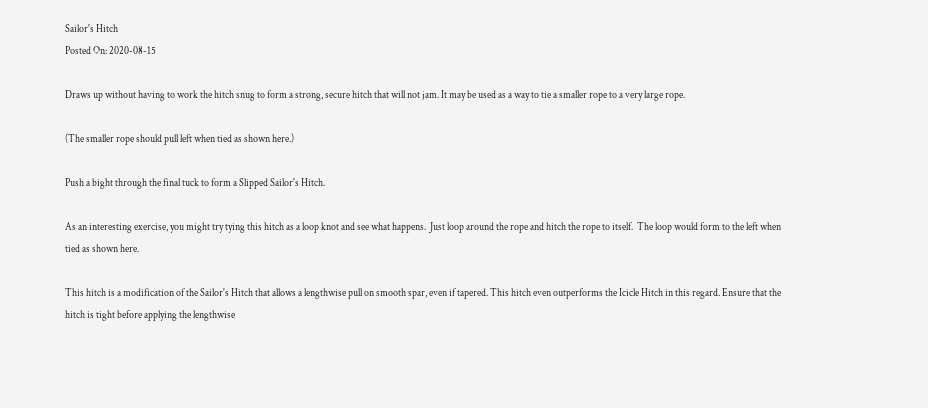Sailor's Hitch
Posted On: 2020-08-15

Draws up without having to work the hitch snug to form a strong, secure hitch that will not jam. It may be used as a way to tie a smaller rope to a very large rope.

(The smaller rope should pull left when tied as shown here.)

Push a bight through the final tuck to form a Slipped Sailor's Hitch.

As an interesting exercise, you might try tying this hitch as a loop knot and see what happens.  Just loop around the rope and hitch the rope to itself.  The loop would form to the left when tied as shown here.

This hitch is a modification of the Sailor's Hitch that allows a lengthwise pull on smooth spar, even if tapered. This hitch even outperforms the Icicle Hitch in this regard. Ensure that the hitch is tight before applying the lengthwise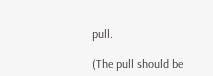pull.

(The pull should be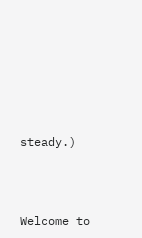steady.)





Welcome to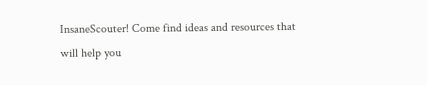InsaneScouter! Come find ideas and resources that will help you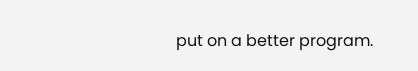put on a better program.